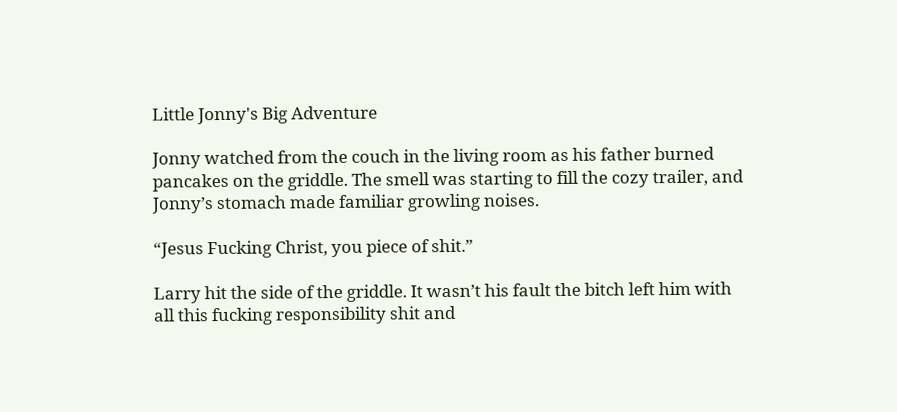Little Jonny's Big Adventure

Jonny watched from the couch in the living room as his father burned pancakes on the griddle. The smell was starting to fill the cozy trailer, and Jonny’s stomach made familiar growling noises.

“Jesus Fucking Christ, you piece of shit.”

Larry hit the side of the griddle. It wasn’t his fault the bitch left him with all this fucking responsibility shit and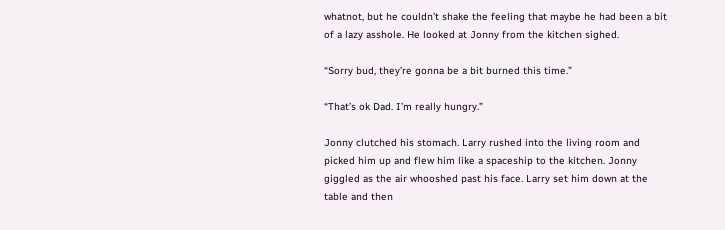whatnot, but he couldn’t shake the feeling that maybe he had been a bit of a lazy asshole. He looked at Jonny from the kitchen sighed.

“Sorry bud, they’re gonna be a bit burned this time.”

“That’s ok Dad. I’m really hungry.”

Jonny clutched his stomach. Larry rushed into the living room and picked him up and flew him like a spaceship to the kitchen. Jonny giggled as the air whooshed past his face. Larry set him down at the table and then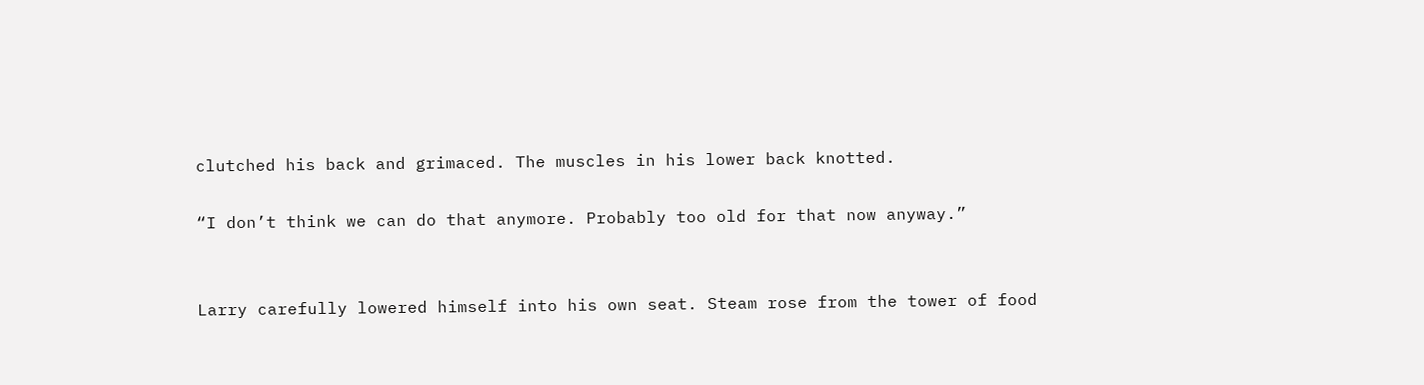clutched his back and grimaced. The muscles in his lower back knotted.

“I don’t think we can do that anymore. Probably too old for that now anyway.”


Larry carefully lowered himself into his own seat. Steam rose from the tower of food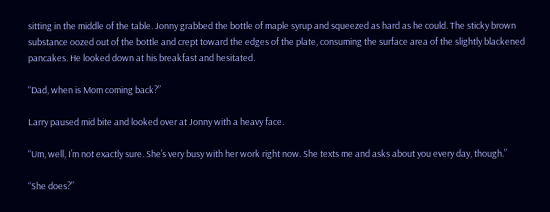sitting in the middle of the table. Jonny grabbed the bottle of maple syrup and squeezed as hard as he could. The sticky brown substance oozed out of the bottle and crept toward the edges of the plate, consuming the surface area of the slightly blackened pancakes. He looked down at his breakfast and hesitated.

“Dad, when is Mom coming back?”

Larry paused mid bite and looked over at Jonny with a heavy face.

“Um, well, I’m not exactly sure. She’s very busy with her work right now. She texts me and asks about you every day, though.”

“She does?”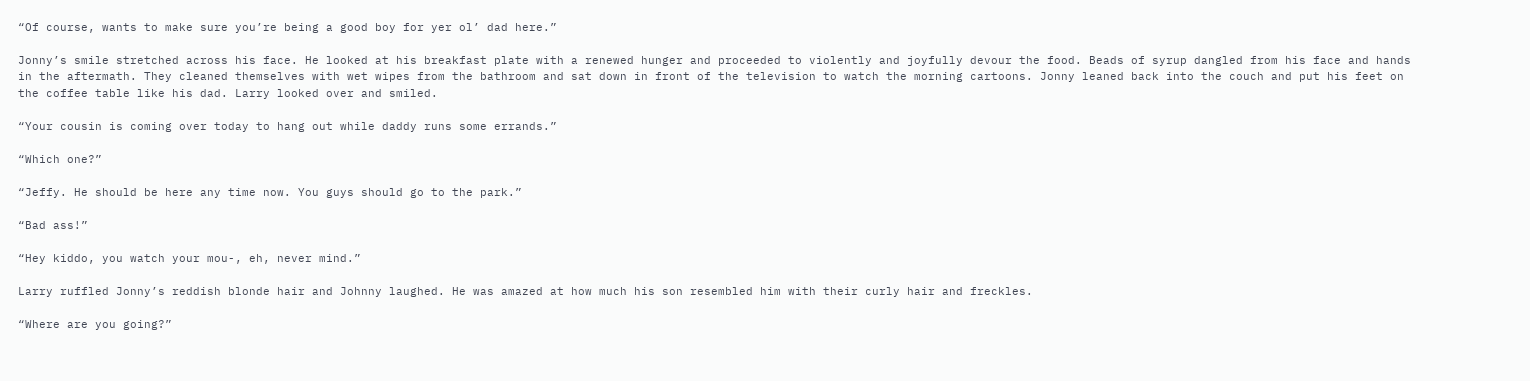“Of course, wants to make sure you’re being a good boy for yer ol’ dad here.”

Jonny’s smile stretched across his face. He looked at his breakfast plate with a renewed hunger and proceeded to violently and joyfully devour the food. Beads of syrup dangled from his face and hands in the aftermath. They cleaned themselves with wet wipes from the bathroom and sat down in front of the television to watch the morning cartoons. Jonny leaned back into the couch and put his feet on the coffee table like his dad. Larry looked over and smiled.

“Your cousin is coming over today to hang out while daddy runs some errands.”

“Which one?”

“Jeffy. He should be here any time now. You guys should go to the park.”

“Bad ass!”

“Hey kiddo, you watch your mou-, eh, never mind.”

Larry ruffled Jonny’s reddish blonde hair and Johnny laughed. He was amazed at how much his son resembled him with their curly hair and freckles.

“Where are you going?”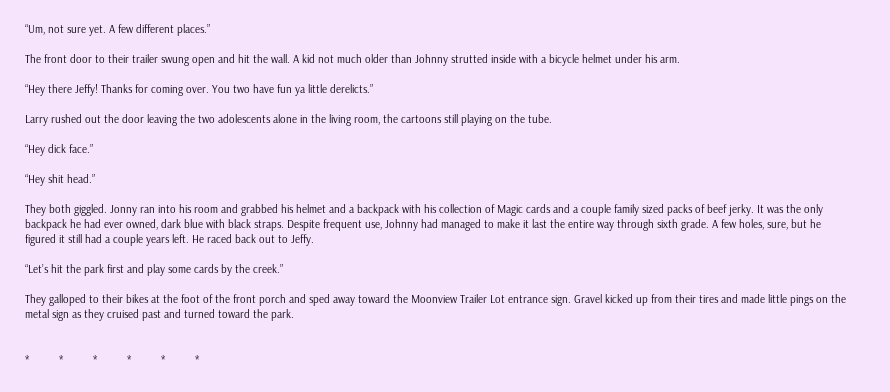“Um, not sure yet. A few different places.”

The front door to their trailer swung open and hit the wall. A kid not much older than Johnny strutted inside with a bicycle helmet under his arm.

“Hey there Jeffy! Thanks for coming over. You two have fun ya little derelicts.”

Larry rushed out the door leaving the two adolescents alone in the living room, the cartoons still playing on the tube.

“Hey dick face.”

“Hey shit head.”

They both giggled. Jonny ran into his room and grabbed his helmet and a backpack with his collection of Magic cards and a couple family sized packs of beef jerky. It was the only backpack he had ever owned, dark blue with black straps. Despite frequent use, Johnny had managed to make it last the entire way through sixth grade. A few holes, sure, but he figured it still had a couple years left. He raced back out to Jeffy.

“Let’s hit the park first and play some cards by the creek.”

They galloped to their bikes at the foot of the front porch and sped away toward the Moonview Trailer Lot entrance sign. Gravel kicked up from their tires and made little pings on the metal sign as they cruised past and turned toward the park.


*          *          *          *          *          *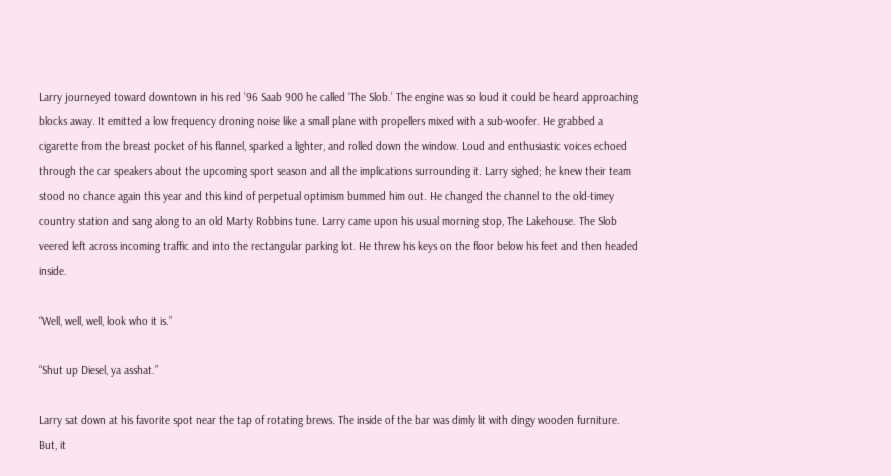Larry journeyed toward downtown in his red ’96 Saab 900 he called ‘The Slob.’ The engine was so loud it could be heard approaching blocks away. It emitted a low frequency droning noise like a small plane with propellers mixed with a sub-woofer. He grabbed a cigarette from the breast pocket of his flannel, sparked a lighter, and rolled down the window. Loud and enthusiastic voices echoed through the car speakers about the upcoming sport season and all the implications surrounding it. Larry sighed; he knew their team stood no chance again this year and this kind of perpetual optimism bummed him out. He changed the channel to the old-timey country station and sang along to an old Marty Robbins tune. Larry came upon his usual morning stop, The Lakehouse. The Slob veered left across incoming traffic and into the rectangular parking lot. He threw his keys on the floor below his feet and then headed inside.

“Well, well, well, look who it is.”

“Shut up Diesel, ya asshat.”

Larry sat down at his favorite spot near the tap of rotating brews. The inside of the bar was dimly lit with dingy wooden furniture. But, it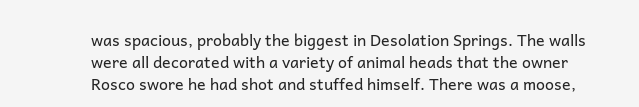was spacious, probably the biggest in Desolation Springs. The walls were all decorated with a variety of animal heads that the owner Rosco swore he had shot and stuffed himself. There was a moose,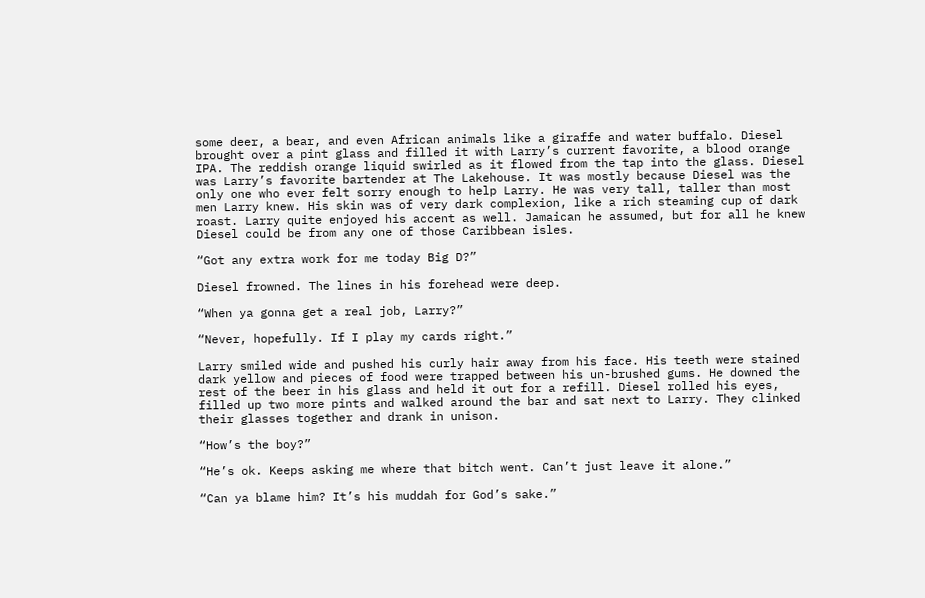some deer, a bear, and even African animals like a giraffe and water buffalo. Diesel brought over a pint glass and filled it with Larry’s current favorite, a blood orange IPA. The reddish orange liquid swirled as it flowed from the tap into the glass. Diesel was Larry’s favorite bartender at The Lakehouse. It was mostly because Diesel was the only one who ever felt sorry enough to help Larry. He was very tall, taller than most men Larry knew. His skin was of very dark complexion, like a rich steaming cup of dark roast. Larry quite enjoyed his accent as well. Jamaican he assumed, but for all he knew Diesel could be from any one of those Caribbean isles.

“Got any extra work for me today Big D?”

Diesel frowned. The lines in his forehead were deep.

“When ya gonna get a real job, Larry?”

“Never, hopefully. If I play my cards right.”

Larry smiled wide and pushed his curly hair away from his face. His teeth were stained dark yellow and pieces of food were trapped between his un-brushed gums. He downed the rest of the beer in his glass and held it out for a refill. Diesel rolled his eyes, filled up two more pints and walked around the bar and sat next to Larry. They clinked their glasses together and drank in unison.

“How’s the boy?”

“He’s ok. Keeps asking me where that bitch went. Can’t just leave it alone.”

“Can ya blame him? It’s his muddah for God’s sake.”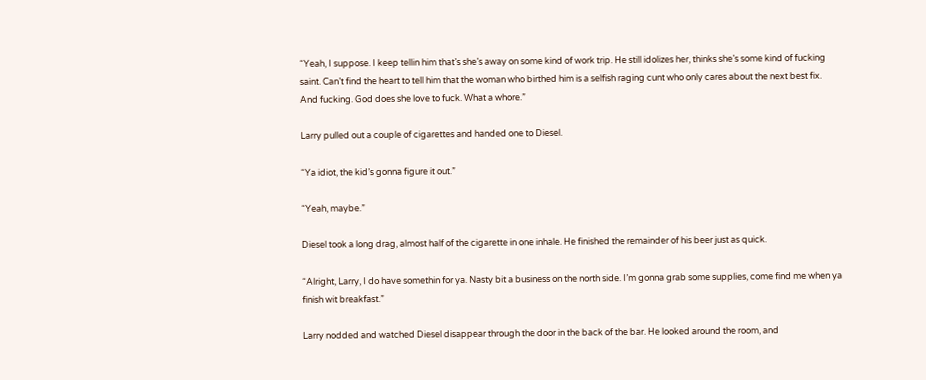“Yeah, I suppose. I keep tellin him that’s she’s away on some kind of work trip. He still idolizes her, thinks she’s some kind of fucking saint. Can’t find the heart to tell him that the woman who birthed him is a selfish raging cunt who only cares about the next best fix. And fucking. God does she love to fuck. What a whore.”

Larry pulled out a couple of cigarettes and handed one to Diesel.

“Ya idiot, the kid’s gonna figure it out.”

“Yeah, maybe.”

Diesel took a long drag, almost half of the cigarette in one inhale. He finished the remainder of his beer just as quick.

“Alright, Larry, I do have somethin for ya. Nasty bit a business on the north side. I’m gonna grab some supplies, come find me when ya finish wit breakfast.”

Larry nodded and watched Diesel disappear through the door in the back of the bar. He looked around the room, and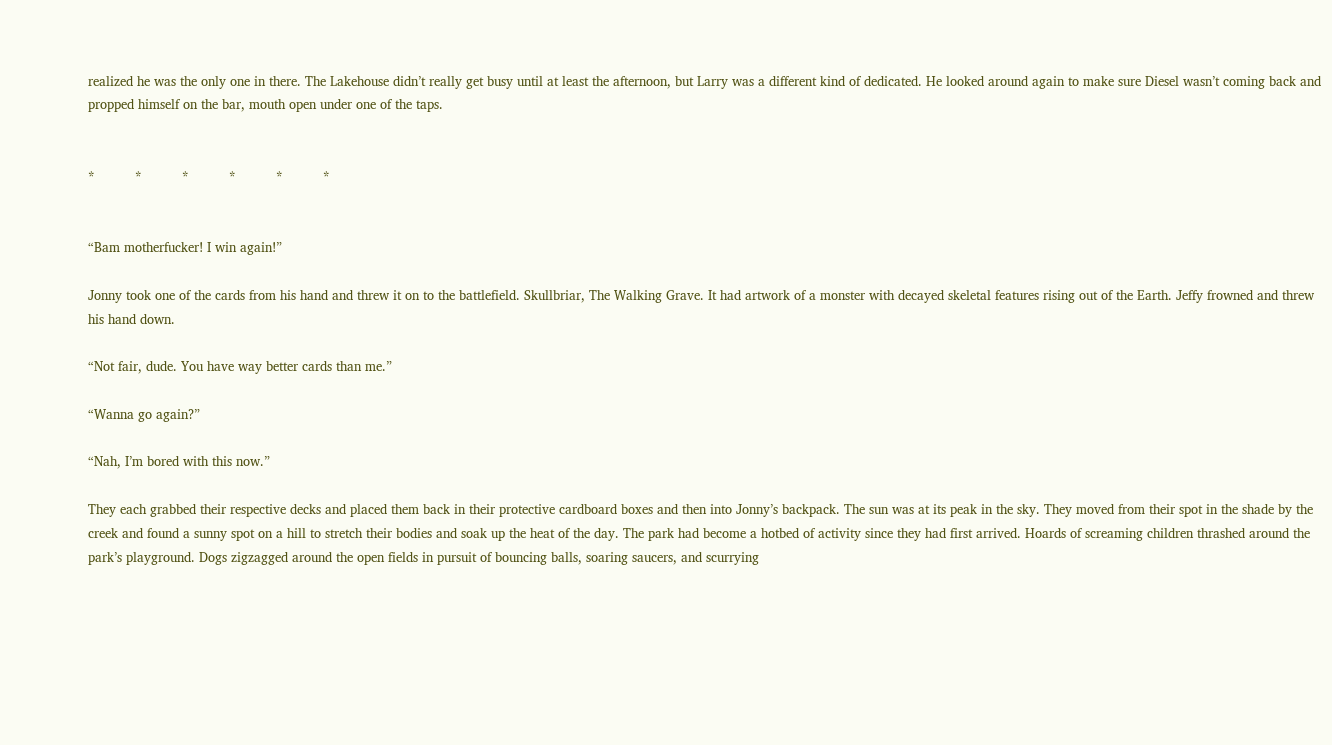realized he was the only one in there. The Lakehouse didn’t really get busy until at least the afternoon, but Larry was a different kind of dedicated. He looked around again to make sure Diesel wasn’t coming back and propped himself on the bar, mouth open under one of the taps.


*          *          *          *          *          *


“Bam motherfucker! I win again!”

Jonny took one of the cards from his hand and threw it on to the battlefield. Skullbriar, The Walking Grave. It had artwork of a monster with decayed skeletal features rising out of the Earth. Jeffy frowned and threw his hand down.

“Not fair, dude. You have way better cards than me.”

“Wanna go again?”

“Nah, I’m bored with this now.”

They each grabbed their respective decks and placed them back in their protective cardboard boxes and then into Jonny’s backpack. The sun was at its peak in the sky. They moved from their spot in the shade by the creek and found a sunny spot on a hill to stretch their bodies and soak up the heat of the day. The park had become a hotbed of activity since they had first arrived. Hoards of screaming children thrashed around the park’s playground. Dogs zigzagged around the open fields in pursuit of bouncing balls, soaring saucers, and scurrying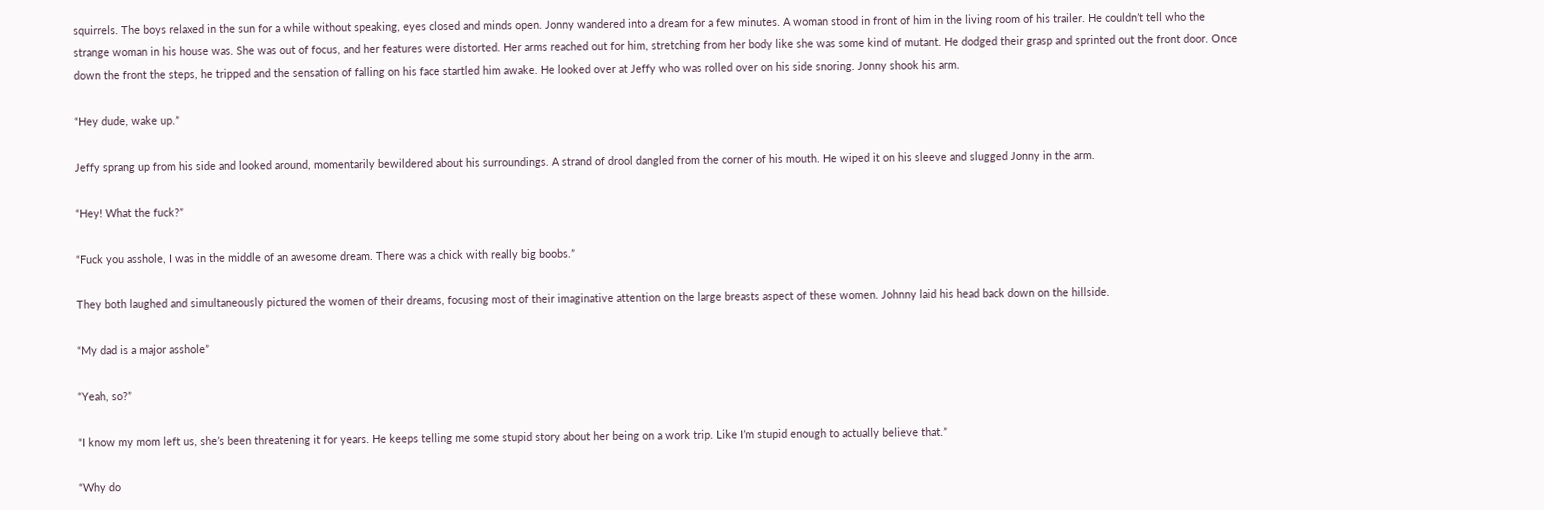squirrels. The boys relaxed in the sun for a while without speaking, eyes closed and minds open. Jonny wandered into a dream for a few minutes. A woman stood in front of him in the living room of his trailer. He couldn’t tell who the strange woman in his house was. She was out of focus, and her features were distorted. Her arms reached out for him, stretching from her body like she was some kind of mutant. He dodged their grasp and sprinted out the front door. Once down the front the steps, he tripped and the sensation of falling on his face startled him awake. He looked over at Jeffy who was rolled over on his side snoring. Jonny shook his arm.

“Hey dude, wake up.”

Jeffy sprang up from his side and looked around, momentarily bewildered about his surroundings. A strand of drool dangled from the corner of his mouth. He wiped it on his sleeve and slugged Jonny in the arm.

“Hey! What the fuck?”

“Fuck you asshole, I was in the middle of an awesome dream. There was a chick with really big boobs.”

They both laughed and simultaneously pictured the women of their dreams, focusing most of their imaginative attention on the large breasts aspect of these women. Johnny laid his head back down on the hillside.

“My dad is a major asshole”

“Yeah, so?”

“I know my mom left us, she’s been threatening it for years. He keeps telling me some stupid story about her being on a work trip. Like I’m stupid enough to actually believe that.”

“Why do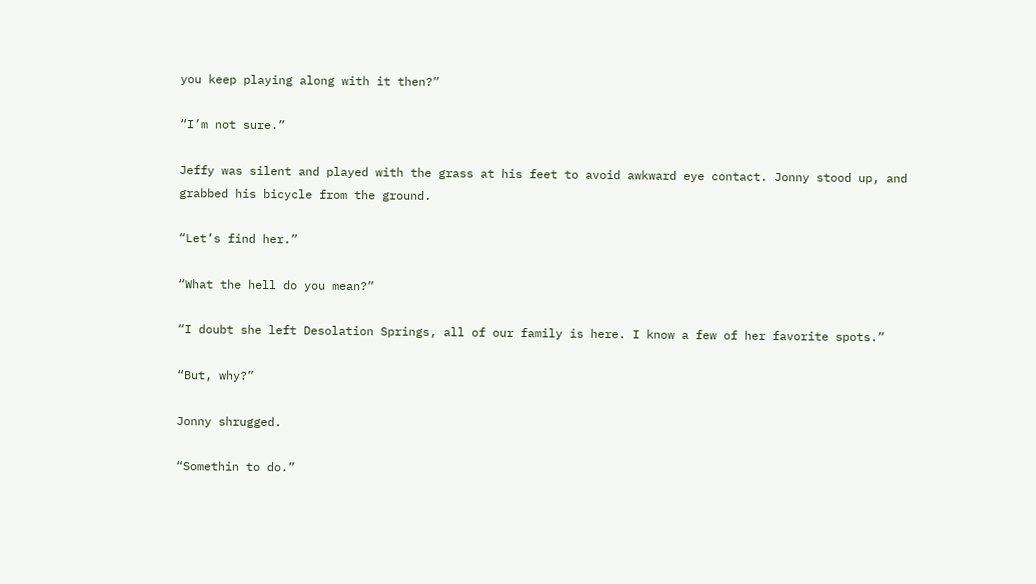you keep playing along with it then?”

“I’m not sure.”

Jeffy was silent and played with the grass at his feet to avoid awkward eye contact. Jonny stood up, and grabbed his bicycle from the ground.

“Let’s find her.”

“What the hell do you mean?”

“I doubt she left Desolation Springs, all of our family is here. I know a few of her favorite spots.”

“But, why?”

Jonny shrugged.

“Somethin to do.”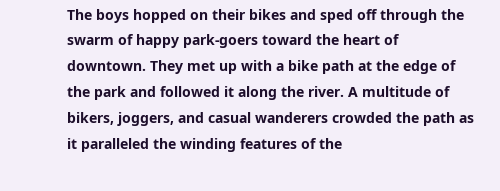The boys hopped on their bikes and sped off through the swarm of happy park-goers toward the heart of downtown. They met up with a bike path at the edge of the park and followed it along the river. A multitude of bikers, joggers, and casual wanderers crowded the path as it paralleled the winding features of the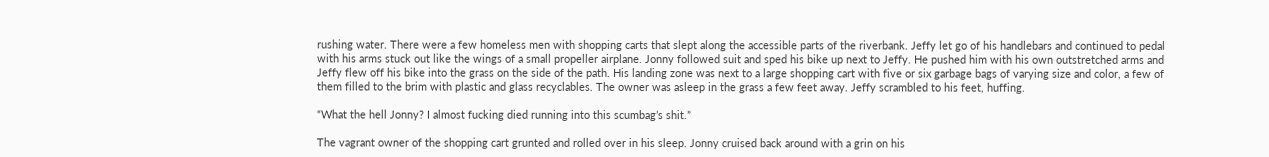rushing water. There were a few homeless men with shopping carts that slept along the accessible parts of the riverbank. Jeffy let go of his handlebars and continued to pedal with his arms stuck out like the wings of a small propeller airplane. Jonny followed suit and sped his bike up next to Jeffy. He pushed him with his own outstretched arms and Jeffy flew off his bike into the grass on the side of the path. His landing zone was next to a large shopping cart with five or six garbage bags of varying size and color, a few of them filled to the brim with plastic and glass recyclables. The owner was asleep in the grass a few feet away. Jeffy scrambled to his feet, huffing.

“What the hell Jonny? I almost fucking died running into this scumbag’s shit.”

The vagrant owner of the shopping cart grunted and rolled over in his sleep. Jonny cruised back around with a grin on his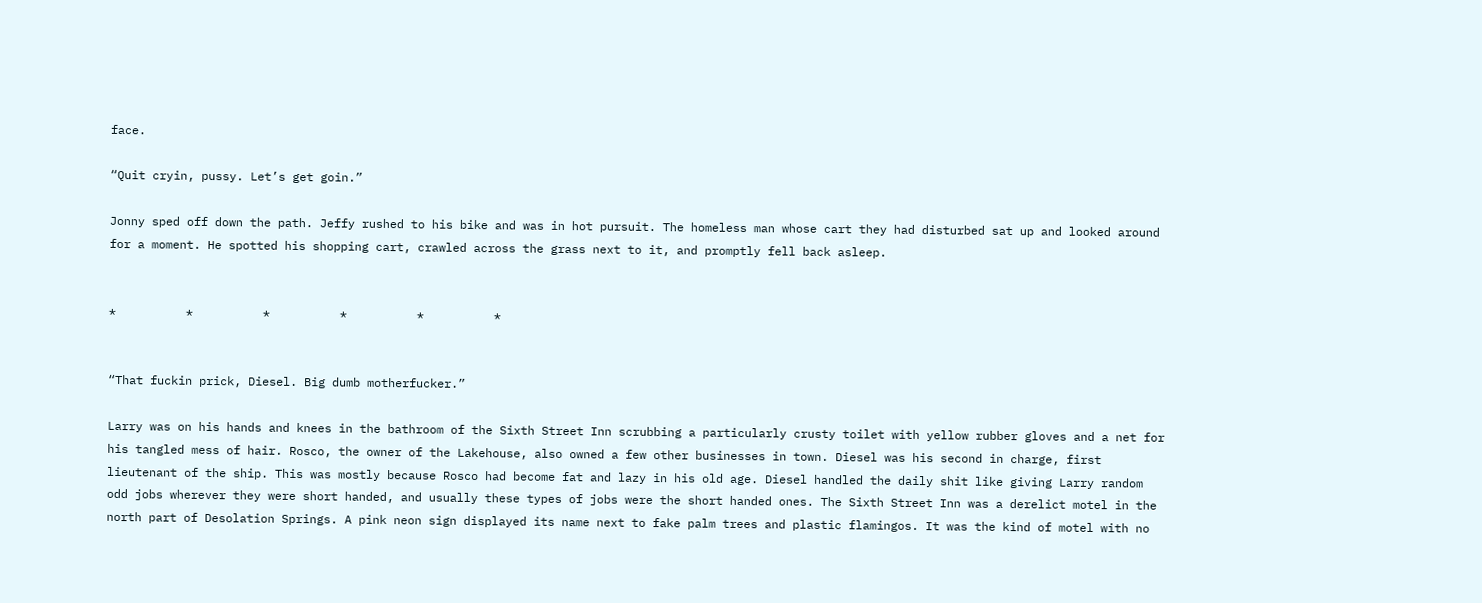face.

“Quit cryin, pussy. Let’s get goin.”

Jonny sped off down the path. Jeffy rushed to his bike and was in hot pursuit. The homeless man whose cart they had disturbed sat up and looked around for a moment. He spotted his shopping cart, crawled across the grass next to it, and promptly fell back asleep.


*          *          *          *          *          *


“That fuckin prick, Diesel. Big dumb motherfucker.”

Larry was on his hands and knees in the bathroom of the Sixth Street Inn scrubbing a particularly crusty toilet with yellow rubber gloves and a net for his tangled mess of hair. Rosco, the owner of the Lakehouse, also owned a few other businesses in town. Diesel was his second in charge, first lieutenant of the ship. This was mostly because Rosco had become fat and lazy in his old age. Diesel handled the daily shit like giving Larry random odd jobs wherever they were short handed, and usually these types of jobs were the short handed ones. The Sixth Street Inn was a derelict motel in the north part of Desolation Springs. A pink neon sign displayed its name next to fake palm trees and plastic flamingos. It was the kind of motel with no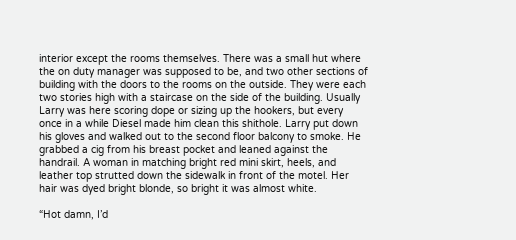interior except the rooms themselves. There was a small hut where the on duty manager was supposed to be, and two other sections of building with the doors to the rooms on the outside. They were each two stories high with a staircase on the side of the building. Usually Larry was here scoring dope or sizing up the hookers, but every once in a while Diesel made him clean this shithole. Larry put down his gloves and walked out to the second floor balcony to smoke. He grabbed a cig from his breast pocket and leaned against the handrail. A woman in matching bright red mini skirt, heels, and leather top strutted down the sidewalk in front of the motel. Her hair was dyed bright blonde, so bright it was almost white.

“Hot damn, I’d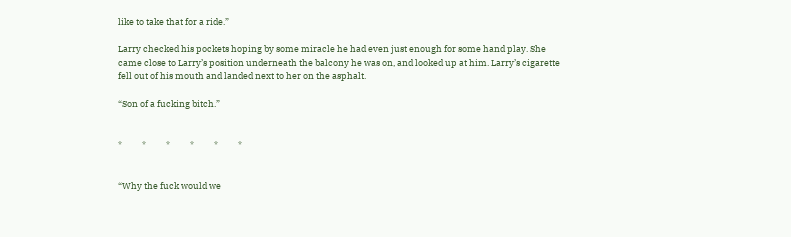like to take that for a ride.”

Larry checked his pockets hoping by some miracle he had even just enough for some hand play. She came close to Larry’s position underneath the balcony he was on, and looked up at him. Larry’s cigarette fell out of his mouth and landed next to her on the asphalt.

“Son of a fucking bitch.”


*          *          *          *          *          *


“Why the fuck would we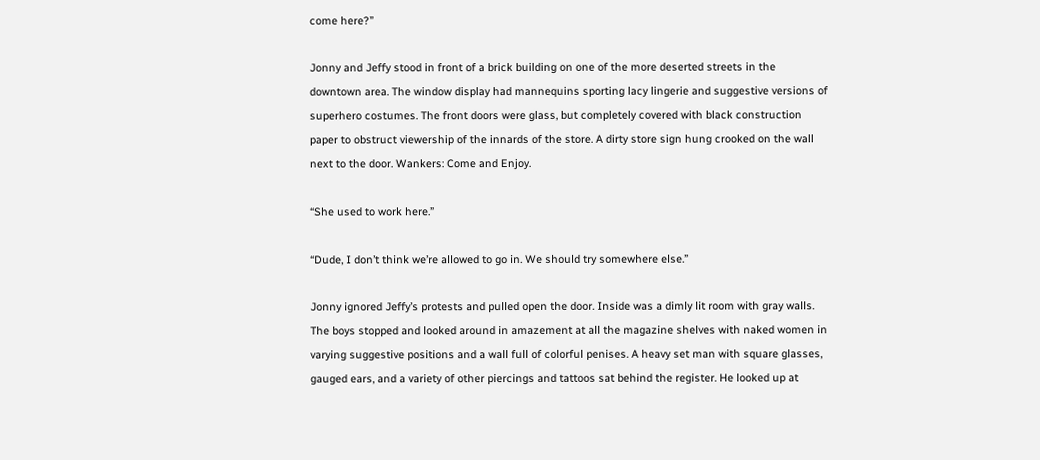come here?”

Jonny and Jeffy stood in front of a brick building on one of the more deserted streets in the downtown area. The window display had mannequins sporting lacy lingerie and suggestive versions of superhero costumes. The front doors were glass, but completely covered with black construction paper to obstruct viewership of the innards of the store. A dirty store sign hung crooked on the wall next to the door. Wankers: Come and Enjoy.

“She used to work here.”

“Dude, I don’t think we’re allowed to go in. We should try somewhere else.”

Jonny ignored Jeffy’s protests and pulled open the door. Inside was a dimly lit room with gray walls. The boys stopped and looked around in amazement at all the magazine shelves with naked women in varying suggestive positions and a wall full of colorful penises. A heavy set man with square glasses, gauged ears, and a variety of other piercings and tattoos sat behind the register. He looked up at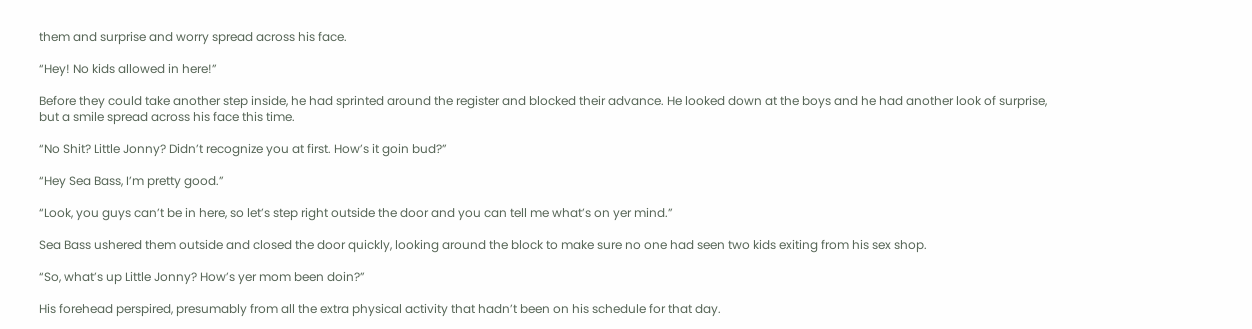them and surprise and worry spread across his face.

“Hey! No kids allowed in here!”

Before they could take another step inside, he had sprinted around the register and blocked their advance. He looked down at the boys and he had another look of surprise, but a smile spread across his face this time.

“No Shit? Little Jonny? Didn’t recognize you at first. How’s it goin bud?”

“Hey Sea Bass, I’m pretty good.”

“Look, you guys can’t be in here, so let’s step right outside the door and you can tell me what’s on yer mind.”

Sea Bass ushered them outside and closed the door quickly, looking around the block to make sure no one had seen two kids exiting from his sex shop.

“So, what’s up Little Jonny? How’s yer mom been doin?”

His forehead perspired, presumably from all the extra physical activity that hadn’t been on his schedule for that day.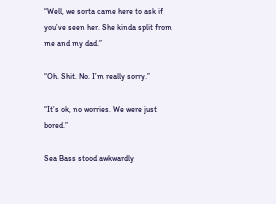“Well, we sorta came here to ask if you’ve seen her. She kinda split from me and my dad.”

“Oh. Shit. No. I’m really sorry.”

“It’s ok, no worries. We were just bored.”

Sea Bass stood awkwardly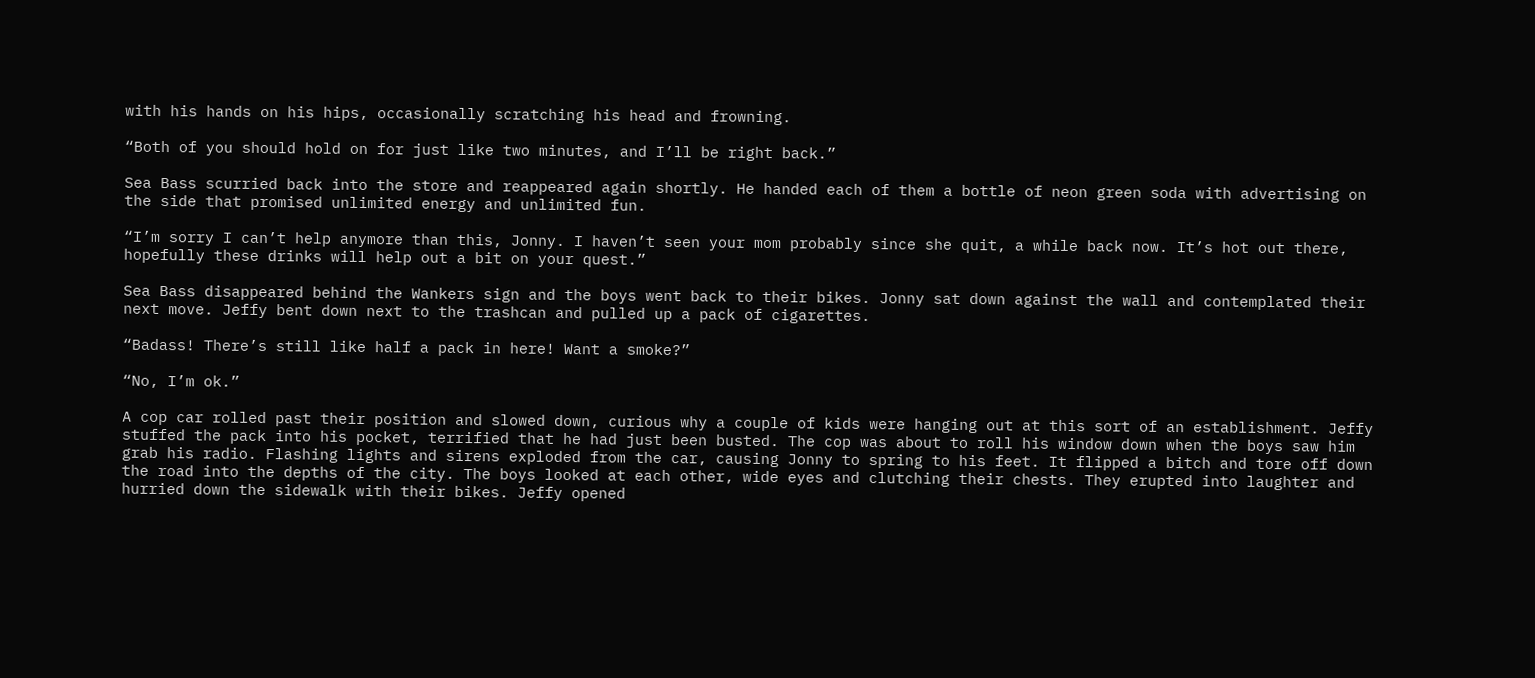with his hands on his hips, occasionally scratching his head and frowning.

“Both of you should hold on for just like two minutes, and I’ll be right back.”

Sea Bass scurried back into the store and reappeared again shortly. He handed each of them a bottle of neon green soda with advertising on the side that promised unlimited energy and unlimited fun.

“I’m sorry I can’t help anymore than this, Jonny. I haven’t seen your mom probably since she quit, a while back now. It’s hot out there, hopefully these drinks will help out a bit on your quest.”

Sea Bass disappeared behind the Wankers sign and the boys went back to their bikes. Jonny sat down against the wall and contemplated their next move. Jeffy bent down next to the trashcan and pulled up a pack of cigarettes.

“Badass! There’s still like half a pack in here! Want a smoke?”

“No, I’m ok.”

A cop car rolled past their position and slowed down, curious why a couple of kids were hanging out at this sort of an establishment. Jeffy stuffed the pack into his pocket, terrified that he had just been busted. The cop was about to roll his window down when the boys saw him grab his radio. Flashing lights and sirens exploded from the car, causing Jonny to spring to his feet. It flipped a bitch and tore off down the road into the depths of the city. The boys looked at each other, wide eyes and clutching their chests. They erupted into laughter and hurried down the sidewalk with their bikes. Jeffy opened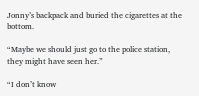Jonny’s backpack and buried the cigarettes at the bottom.

“Maybe we should just go to the police station, they might have seen her.”

“I don’t know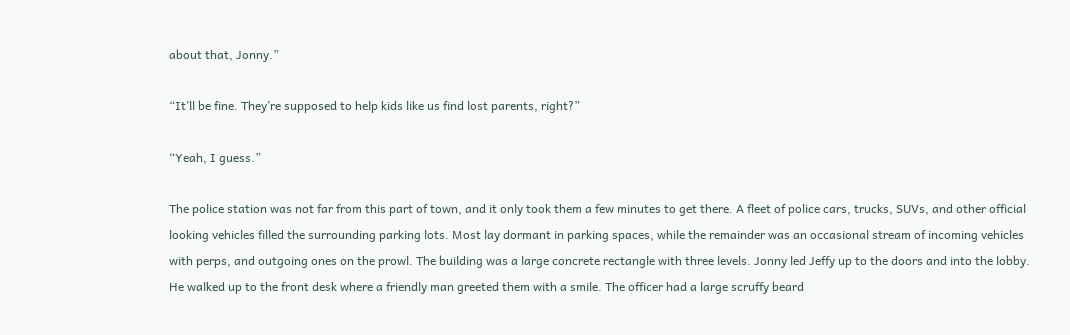about that, Jonny.”

“It’ll be fine. They’re supposed to help kids like us find lost parents, right?”

“Yeah, I guess.”

The police station was not far from this part of town, and it only took them a few minutes to get there. A fleet of police cars, trucks, SUVs, and other official looking vehicles filled the surrounding parking lots. Most lay dormant in parking spaces, while the remainder was an occasional stream of incoming vehicles with perps, and outgoing ones on the prowl. The building was a large concrete rectangle with three levels. Jonny led Jeffy up to the doors and into the lobby. He walked up to the front desk where a friendly man greeted them with a smile. The officer had a large scruffy beard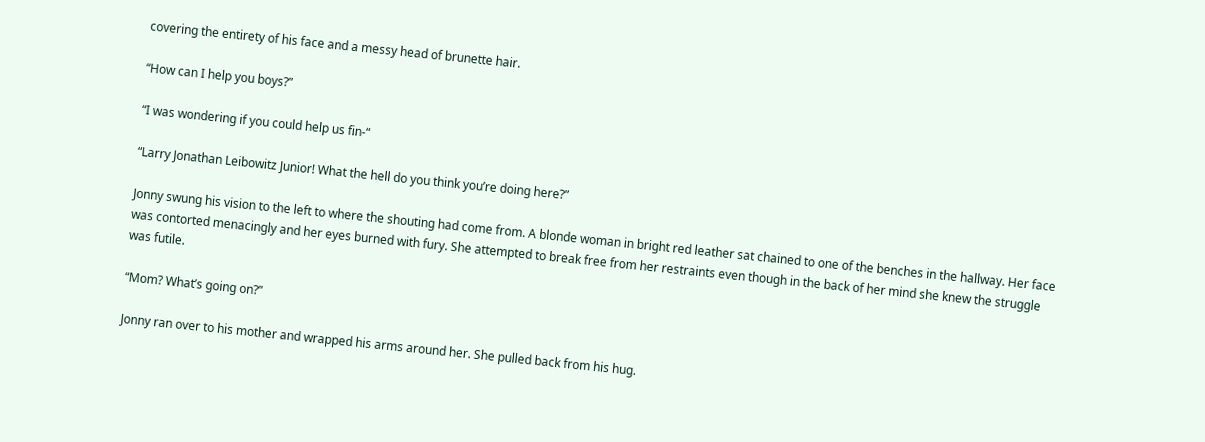covering the entirety of his face and a messy head of brunette hair.

“How can I help you boys?”

“I was wondering if you could help us fin-“

“Larry Jonathan Leibowitz Junior! What the hell do you think you’re doing here?”

Jonny swung his vision to the left to where the shouting had come from. A blonde woman in bright red leather sat chained to one of the benches in the hallway. Her face was contorted menacingly and her eyes burned with fury. She attempted to break free from her restraints even though in the back of her mind she knew the struggle was futile.

“Mom? What’s going on?”

Jonny ran over to his mother and wrapped his arms around her. She pulled back from his hug.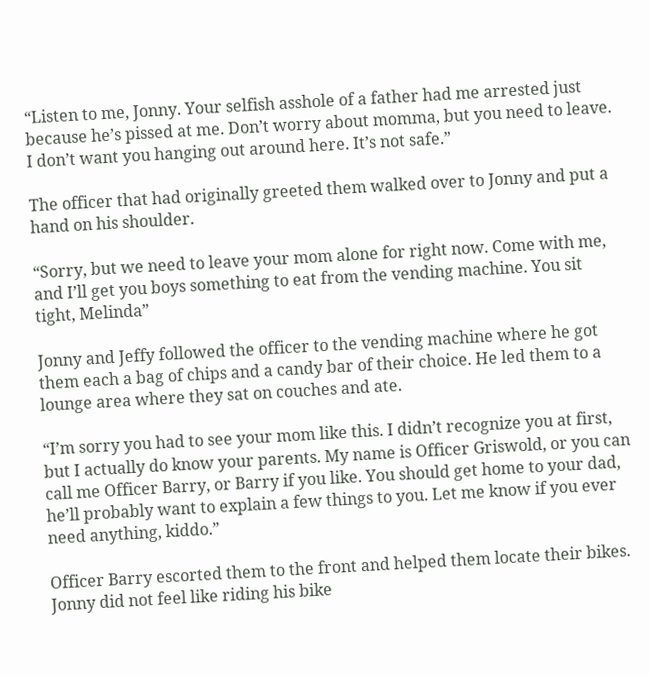“Listen to me, Jonny. Your selfish asshole of a father had me arrested just because he’s pissed at me. Don’t worry about momma, but you need to leave. I don’t want you hanging out around here. It’s not safe.”

The officer that had originally greeted them walked over to Jonny and put a hand on his shoulder.

“Sorry, but we need to leave your mom alone for right now. Come with me, and I’ll get you boys something to eat from the vending machine. You sit tight, Melinda”

Jonny and Jeffy followed the officer to the vending machine where he got them each a bag of chips and a candy bar of their choice. He led them to a lounge area where they sat on couches and ate.

“I’m sorry you had to see your mom like this. I didn’t recognize you at first, but I actually do know your parents. My name is Officer Griswold, or you can call me Officer Barry, or Barry if you like. You should get home to your dad, he’ll probably want to explain a few things to you. Let me know if you ever need anything, kiddo.”

Officer Barry escorted them to the front and helped them locate their bikes. Jonny did not feel like riding his bike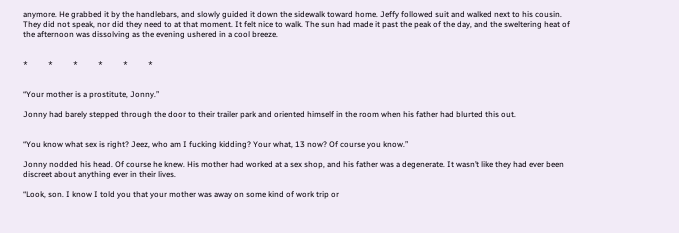anymore. He grabbed it by the handlebars, and slowly guided it down the sidewalk toward home. Jeffy followed suit and walked next to his cousin. They did not speak, nor did they need to at that moment. It felt nice to walk. The sun had made it past the peak of the day, and the sweltering heat of the afternoon was dissolving as the evening ushered in a cool breeze.


*          *          *          *          *          *


“Your mother is a prostitute, Jonny.”

Jonny had barely stepped through the door to their trailer park and oriented himself in the room when his father had blurted this out.


“You know what sex is right? Jeez, who am I fucking kidding? Your what, 13 now? Of course you know.”

Jonny nodded his head. Of course he knew. His mother had worked at a sex shop, and his father was a degenerate. It wasn’t like they had ever been discreet about anything ever in their lives.

“Look, son. I know I told you that your mother was away on some kind of work trip or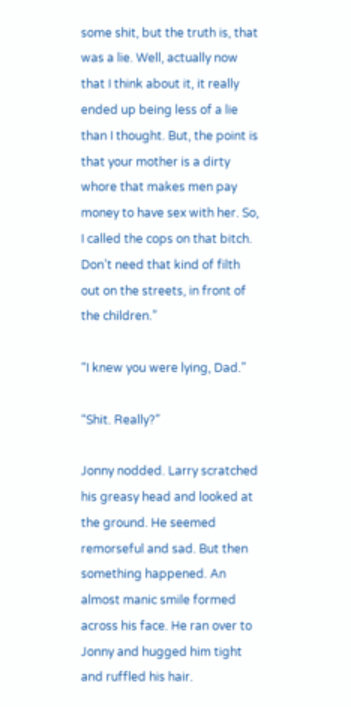some shit, but the truth is, that was a lie. Well, actually now that I think about it, it really ended up being less of a lie than I thought. But, the point is that your mother is a dirty whore that makes men pay money to have sex with her. So, I called the cops on that bitch. Don’t need that kind of filth out on the streets, in front of the children.”

“I knew you were lying, Dad.”

“Shit. Really?”

Jonny nodded. Larry scratched his greasy head and looked at the ground. He seemed remorseful and sad. But then something happened. An almost manic smile formed across his face. He ran over to Jonny and hugged him tight and ruffled his hair.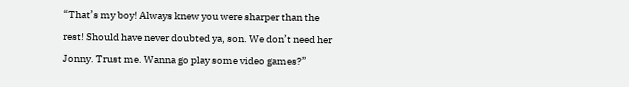“That’s my boy! Always knew you were sharper than the rest! Should have never doubted ya, son. We don’t need her Jonny. Trust me. Wanna go play some video games?”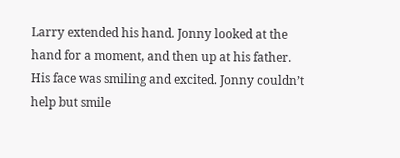Larry extended his hand. Jonny looked at the hand for a moment, and then up at his father. His face was smiling and excited. Jonny couldn’t help but smile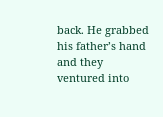back. He grabbed his father’s hand and they ventured into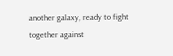another galaxy, ready to fight together against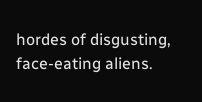hordes of disgusting, face-eating aliens.